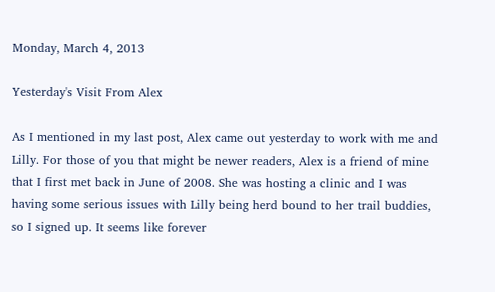Monday, March 4, 2013

Yesterday's Visit From Alex

As I mentioned in my last post, Alex came out yesterday to work with me and Lilly. For those of you that might be newer readers, Alex is a friend of mine that I first met back in June of 2008. She was hosting a clinic and I was having some serious issues with Lilly being herd bound to her trail buddies, so I signed up. It seems like forever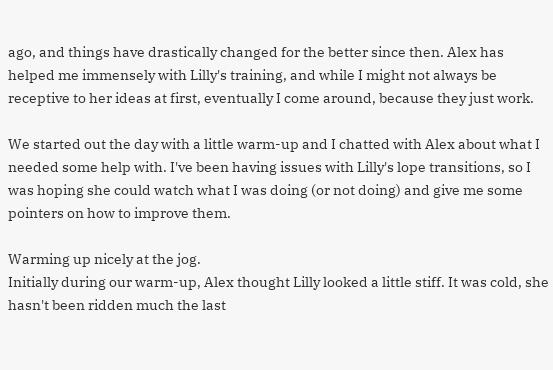ago, and things have drastically changed for the better since then. Alex has helped me immensely with Lilly's training, and while I might not always be receptive to her ideas at first, eventually I come around, because they just work.

We started out the day with a little warm-up and I chatted with Alex about what I needed some help with. I've been having issues with Lilly's lope transitions, so I was hoping she could watch what I was doing (or not doing) and give me some pointers on how to improve them.

Warming up nicely at the jog.
Initially during our warm-up, Alex thought Lilly looked a little stiff. It was cold, she hasn't been ridden much the last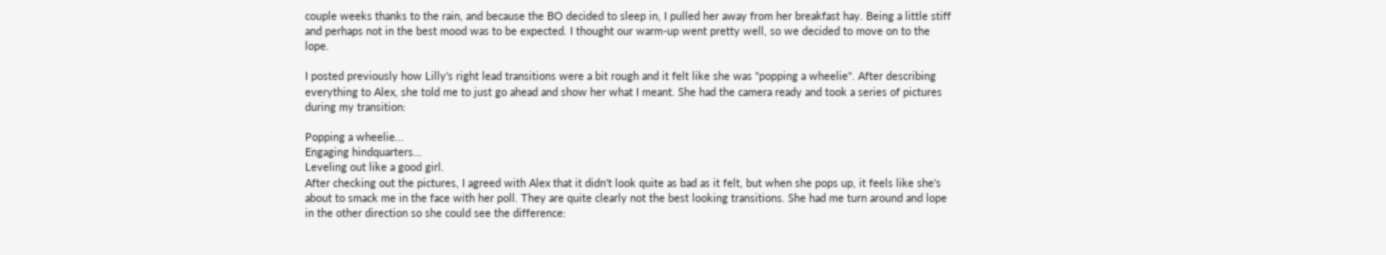couple weeks thanks to the rain, and because the BO decided to sleep in, I pulled her away from her breakfast hay. Being a little stiff and perhaps not in the best mood was to be expected. I thought our warm-up went pretty well, so we decided to move on to the lope.

I posted previously how Lilly's right lead transitions were a bit rough and it felt like she was "popping a wheelie". After describing everything to Alex, she told me to just go ahead and show her what I meant. She had the camera ready and took a series of pictures during my transition:

Popping a wheelie...
Engaging hindquarters...
Leveling out like a good girl.
After checking out the pictures, I agreed with Alex that it didn't look quite as bad as it felt, but when she pops up, it feels like she's about to smack me in the face with her poll. They are quite clearly not the best looking transitions. She had me turn around and lope in the other direction so she could see the difference: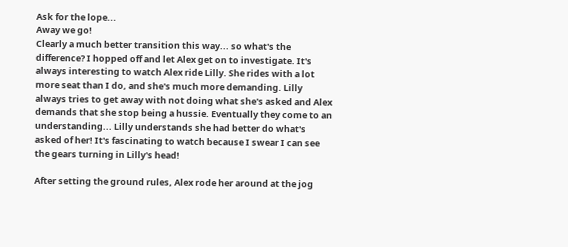Ask for the lope...
Away we go!
Clearly a much better transition this way... so what's the difference? I hopped off and let Alex get on to investigate. It's always interesting to watch Alex ride Lilly. She rides with a lot more seat than I do, and she's much more demanding. Lilly always tries to get away with not doing what she's asked and Alex demands that she stop being a hussie. Eventually they come to an understanding... Lilly understands she had better do what's asked of her! It's fascinating to watch because I swear I can see the gears turning in Lilly's head!

After setting the ground rules, Alex rode her around at the jog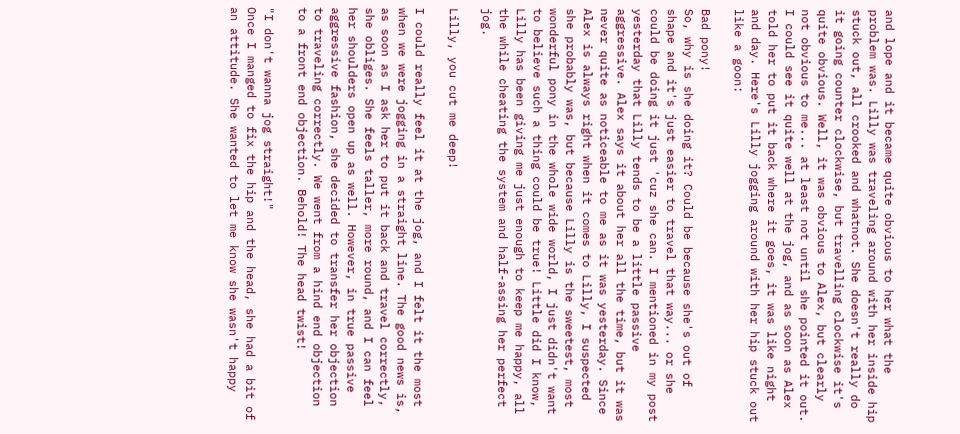and lope and it became quite obvious to her what the problem was. Lilly was traveling around with her inside hip stuck out, all crooked and whatnot. She doesn't really do it going counter clockwise, but travelling clockwise it's quite obvious. Well, it was obvious to Alex, but clearly not obvious to me... at least not until she pointed it out. I could see it quite well at the jog, and as soon as Alex told her to put it back where it goes, it was like night and day. Here's Lilly jogging around with her hip stuck out like a goon:

Bad pony!
So, why is she doing it? Could be because she's out of shape and it's just easier to travel that way... or she could be doing it just 'cuz she can. I mentioned in my post yesterday that Lilly tends to be a little passive aggressive. Alex says it about her all the time, but it was never quite as noticeable to me as it was yesterday. Since Alex is always right when it comes to Lilly, I suspected she probably was, but because Lilly is the sweetest, most wonderful pony in the whole wide world, I just didn't want to believe such a thing could be true! Little did I know, Lilly has been giving me just enough to keep me happy, all the while cheating the system and half-assing her perfect jog.

Lilly, you cut me deep!

I could really feel it at the jog, and I felt it the most when we were jogging in a straight line. The good news is, as soon as I ask her to put it back and travel correctly, she obliges. She feels taller, more round, and I can feel her shoulders open up as well. However, in true passive aggressive fashion, she decided to transfer her objection to traveling correctly. We went from a hind end objection to a front end objection. Behold! The head twist!

"I don't wanna jog straight!"
Once I manged to fix the hip and the head, she had a bit of an attitude. She wanted to let me know she wasn't happy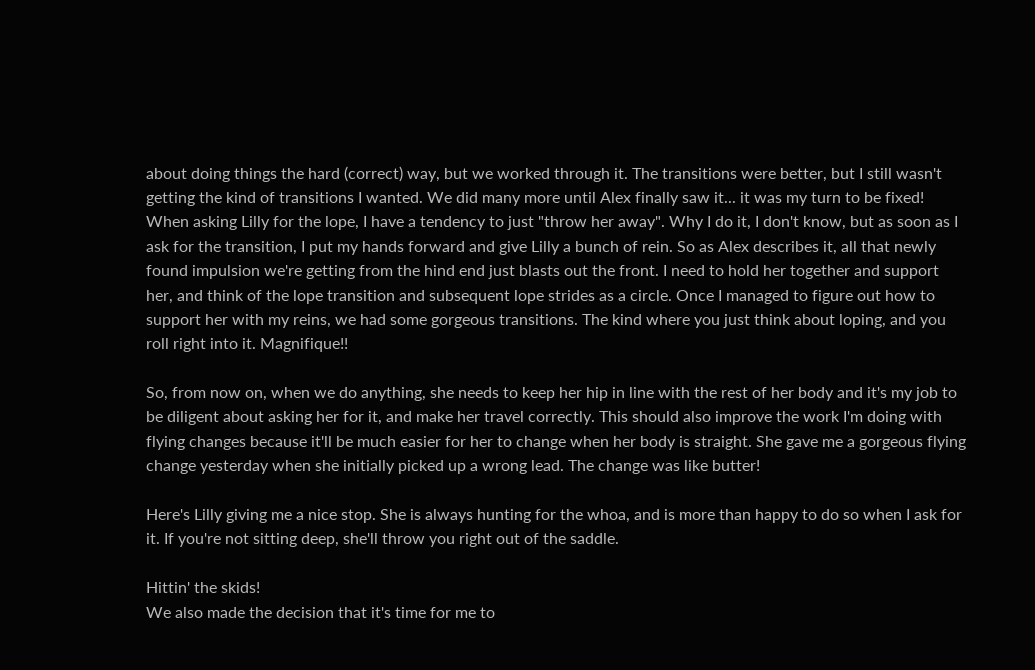about doing things the hard (correct) way, but we worked through it. The transitions were better, but I still wasn't getting the kind of transitions I wanted. We did many more until Alex finally saw it... it was my turn to be fixed! When asking Lilly for the lope, I have a tendency to just "throw her away". Why I do it, I don't know, but as soon as I ask for the transition, I put my hands forward and give Lilly a bunch of rein. So as Alex describes it, all that newly found impulsion we're getting from the hind end just blasts out the front. I need to hold her together and support her, and think of the lope transition and subsequent lope strides as a circle. Once I managed to figure out how to support her with my reins, we had some gorgeous transitions. The kind where you just think about loping, and you roll right into it. Magnifique!!

So, from now on, when we do anything, she needs to keep her hip in line with the rest of her body and it's my job to be diligent about asking her for it, and make her travel correctly. This should also improve the work I'm doing with flying changes because it'll be much easier for her to change when her body is straight. She gave me a gorgeous flying change yesterday when she initially picked up a wrong lead. The change was like butter!

Here's Lilly giving me a nice stop. She is always hunting for the whoa, and is more than happy to do so when I ask for it. If you're not sitting deep, she'll throw you right out of the saddle.

Hittin' the skids!
We also made the decision that it's time for me to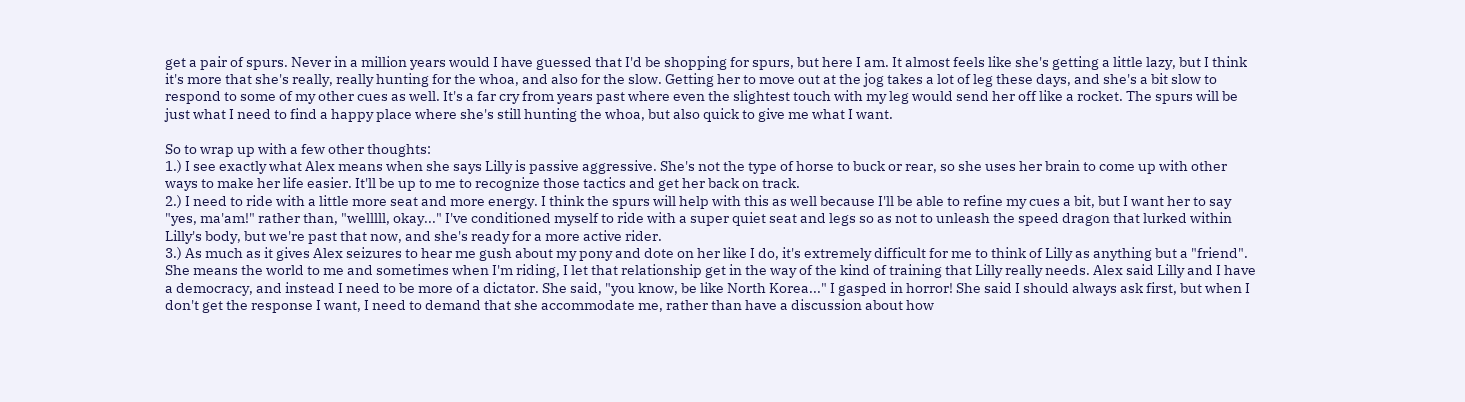get a pair of spurs. Never in a million years would I have guessed that I'd be shopping for spurs, but here I am. It almost feels like she's getting a little lazy, but I think it's more that she's really, really hunting for the whoa, and also for the slow. Getting her to move out at the jog takes a lot of leg these days, and she's a bit slow to respond to some of my other cues as well. It's a far cry from years past where even the slightest touch with my leg would send her off like a rocket. The spurs will be just what I need to find a happy place where she's still hunting the whoa, but also quick to give me what I want.

So to wrap up with a few other thoughts:
1.) I see exactly what Alex means when she says Lilly is passive aggressive. She's not the type of horse to buck or rear, so she uses her brain to come up with other ways to make her life easier. It'll be up to me to recognize those tactics and get her back on track.
2.) I need to ride with a little more seat and more energy. I think the spurs will help with this as well because I'll be able to refine my cues a bit, but I want her to say "yes, ma'am!" rather than, "welllll, okay..." I've conditioned myself to ride with a super quiet seat and legs so as not to unleash the speed dragon that lurked within Lilly's body, but we're past that now, and she's ready for a more active rider.
3.) As much as it gives Alex seizures to hear me gush about my pony and dote on her like I do, it's extremely difficult for me to think of Lilly as anything but a "friend". She means the world to me and sometimes when I'm riding, I let that relationship get in the way of the kind of training that Lilly really needs. Alex said Lilly and I have a democracy, and instead I need to be more of a dictator. She said, "you know, be like North Korea..." I gasped in horror! She said I should always ask first, but when I don't get the response I want, I need to demand that she accommodate me, rather than have a discussion about how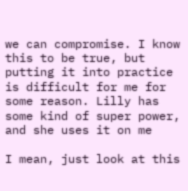we can compromise. I know this to be true, but putting it into practice is difficult for me for some reason. Lilly has some kind of super power, and she uses it on me

I mean, just look at this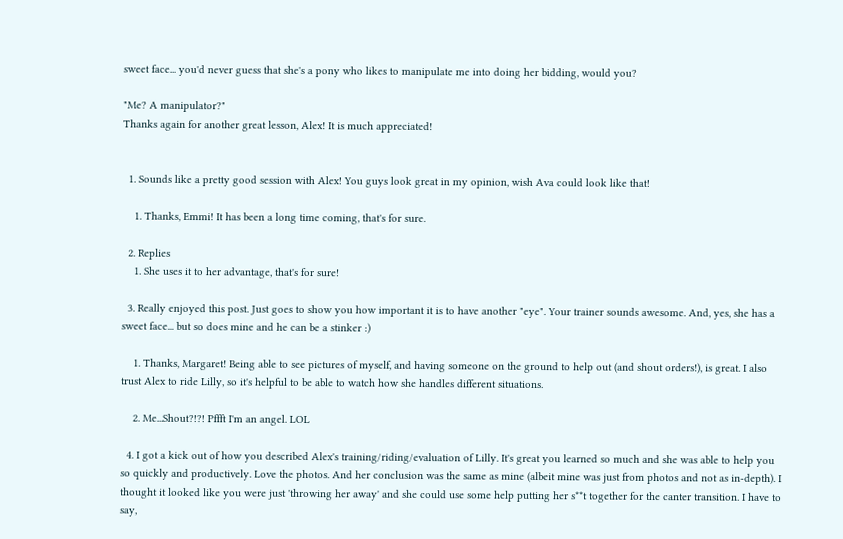sweet face... you'd never guess that she's a pony who likes to manipulate me into doing her bidding, would you?

"Me? A manipulator?"
Thanks again for another great lesson, Alex! It is much appreciated!


  1. Sounds like a pretty good session with Alex! You guys look great in my opinion, wish Ava could look like that!

    1. Thanks, Emmi! It has been a long time coming, that's for sure.

  2. Replies
    1. She uses it to her advantage, that's for sure!

  3. Really enjoyed this post. Just goes to show you how important it is to have another "eye". Your trainer sounds awesome. And, yes, she has a sweet face... but so does mine and he can be a stinker :)

    1. Thanks, Margaret! Being able to see pictures of myself, and having someone on the ground to help out (and shout orders!), is great. I also trust Alex to ride Lilly, so it's helpful to be able to watch how she handles different situations.

    2. Me...Shout?!?! Pffft I'm an angel. LOL

  4. I got a kick out of how you described Alex's training/riding/evaluation of Lilly. It's great you learned so much and she was able to help you so quickly and productively. Love the photos. And her conclusion was the same as mine (albeit mine was just from photos and not as in-depth). I thought it looked like you were just 'throwing her away' and she could use some help putting her s**t together for the canter transition. I have to say,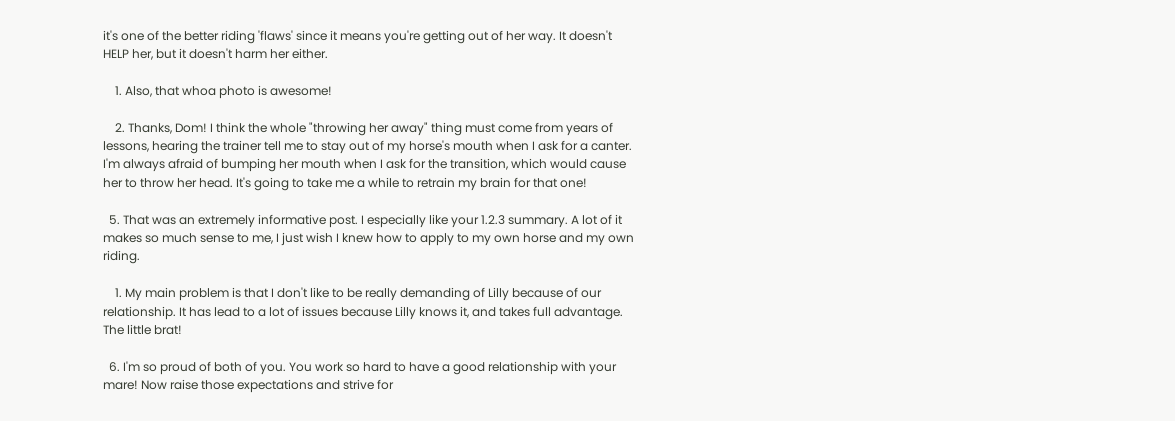it's one of the better riding 'flaws' since it means you're getting out of her way. It doesn't HELP her, but it doesn't harm her either.

    1. Also, that whoa photo is awesome!

    2. Thanks, Dom! I think the whole "throwing her away" thing must come from years of lessons, hearing the trainer tell me to stay out of my horse's mouth when I ask for a canter. I'm always afraid of bumping her mouth when I ask for the transition, which would cause her to throw her head. It's going to take me a while to retrain my brain for that one!

  5. That was an extremely informative post. I especially like your 1.2.3 summary. A lot of it makes so much sense to me, I just wish I knew how to apply to my own horse and my own riding.

    1. My main problem is that I don't like to be really demanding of Lilly because of our relationship. It has lead to a lot of issues because Lilly knows it, and takes full advantage. The little brat!

  6. I'm so proud of both of you. You work so hard to have a good relationship with your mare! Now raise those expectations and strive for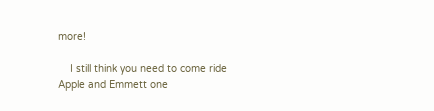more!

    I still think you need to come ride Apple and Emmett one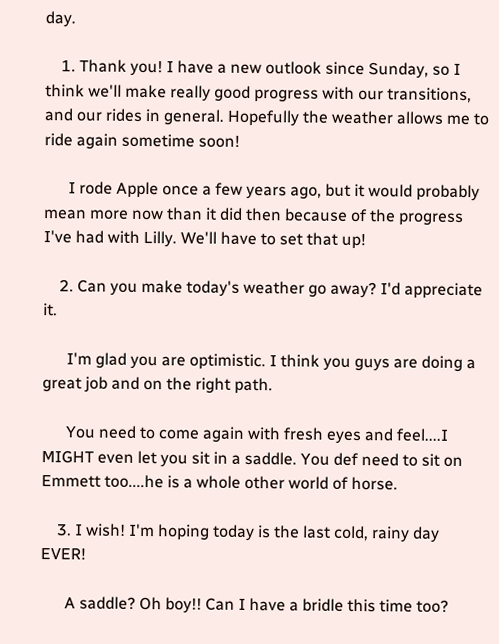day.

    1. Thank you! I have a new outlook since Sunday, so I think we'll make really good progress with our transitions, and our rides in general. Hopefully the weather allows me to ride again sometime soon!

      I rode Apple once a few years ago, but it would probably mean more now than it did then because of the progress I've had with Lilly. We'll have to set that up!

    2. Can you make today's weather go away? I'd appreciate it.

      I'm glad you are optimistic. I think you guys are doing a great job and on the right path.

      You need to come again with fresh eyes and feel....I MIGHT even let you sit in a saddle. You def need to sit on Emmett too....he is a whole other world of horse.

    3. I wish! I'm hoping today is the last cold, rainy day EVER!

      A saddle? Oh boy!! Can I have a bridle this time too?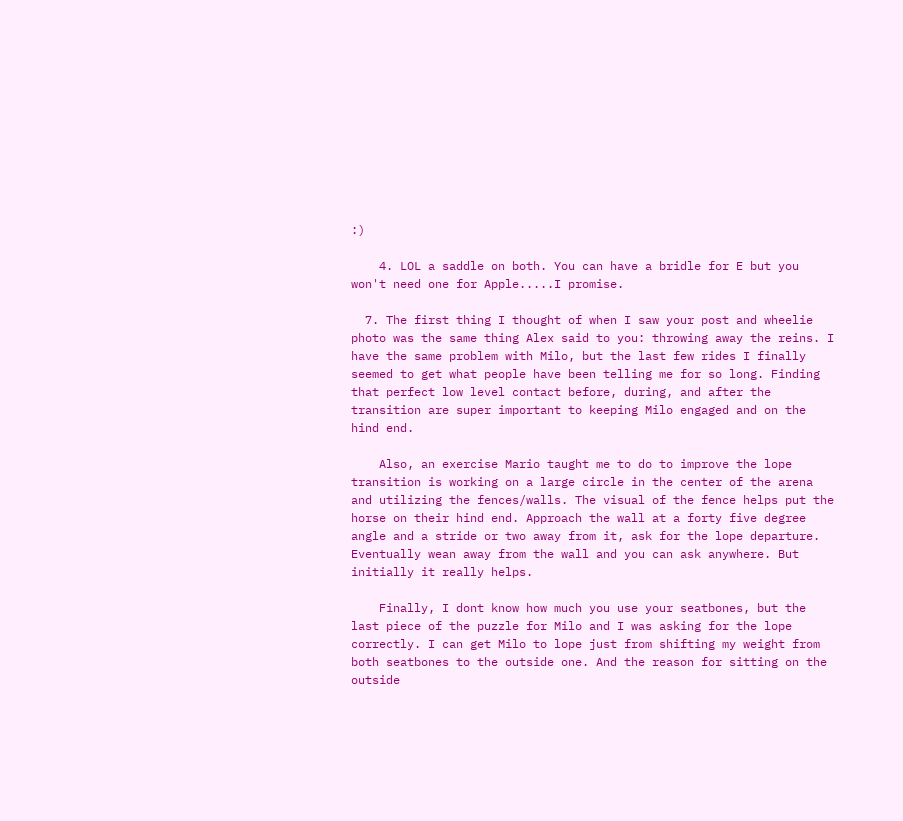:)

    4. LOL a saddle on both. You can have a bridle for E but you won't need one for Apple.....I promise.

  7. The first thing I thought of when I saw your post and wheelie photo was the same thing Alex said to you: throwing away the reins. I have the same problem with Milo, but the last few rides I finally seemed to get what people have been telling me for so long. Finding that perfect low level contact before, during, and after the transition are super important to keeping Milo engaged and on the hind end.

    Also, an exercise Mario taught me to do to improve the lope transition is working on a large circle in the center of the arena and utilizing the fences/walls. The visual of the fence helps put the horse on their hind end. Approach the wall at a forty five degree angle and a stride or two away from it, ask for the lope departure. Eventually wean away from the wall and you can ask anywhere. But initially it really helps.

    Finally, I dont know how much you use your seatbones, but the last piece of the puzzle for Milo and I was asking for the lope correctly. I can get Milo to lope just from shifting my weight from both seatbones to the outside one. And the reason for sitting on the outside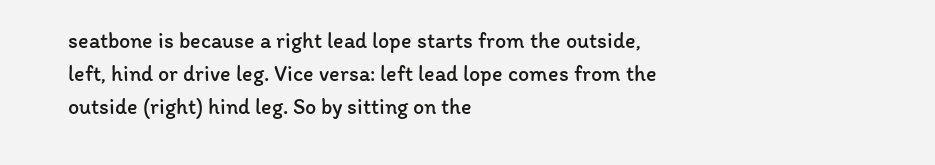seatbone is because a right lead lope starts from the outside, left, hind or drive leg. Vice versa: left lead lope comes from the outside (right) hind leg. So by sitting on the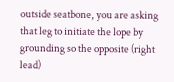outside seatbone, you are asking that leg to initiate the lope by grounding so the opposite (right lead)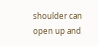shoulder can open up and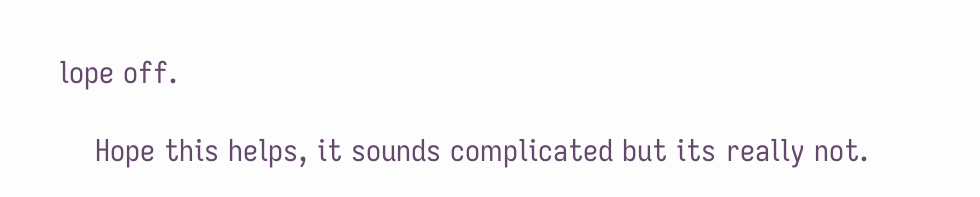lope off.

    Hope this helps, it sounds complicated but its really not.